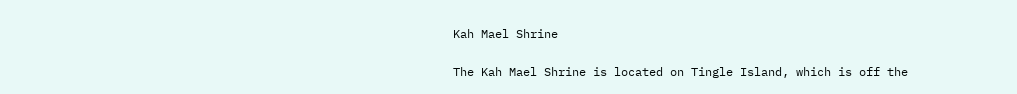Kah Mael Shrine

The Kah Mael Shrine is located on Tingle Island, which is off the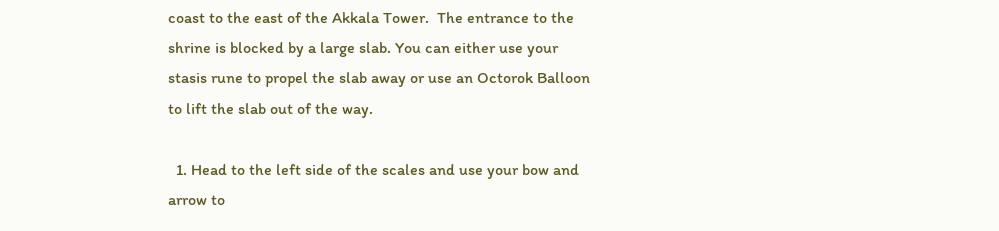coast to the east of the Akkala Tower.  The entrance to the shrine is blocked by a large slab. You can either use your stasis rune to propel the slab away or use an Octorok Balloon to lift the slab out of the way.

  1. Head to the left side of the scales and use your bow and arrow to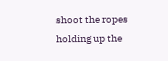shoot the ropes holding up the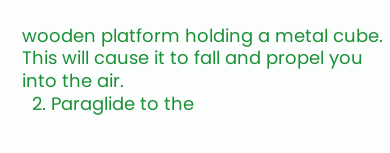wooden platform holding a metal cube. This will cause it to fall and propel you into the air.
  2. Paraglide to the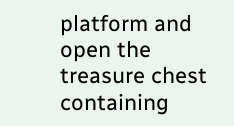platform and open the treasure chest containing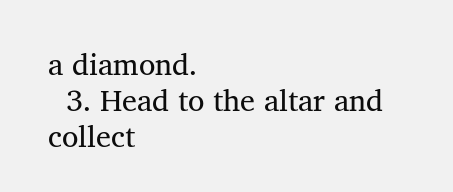a diamond.
  3. Head to the altar and collect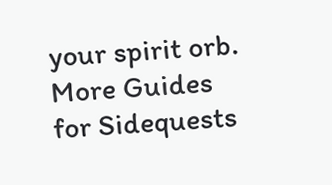your spirit orb.
More Guides for Sidequests